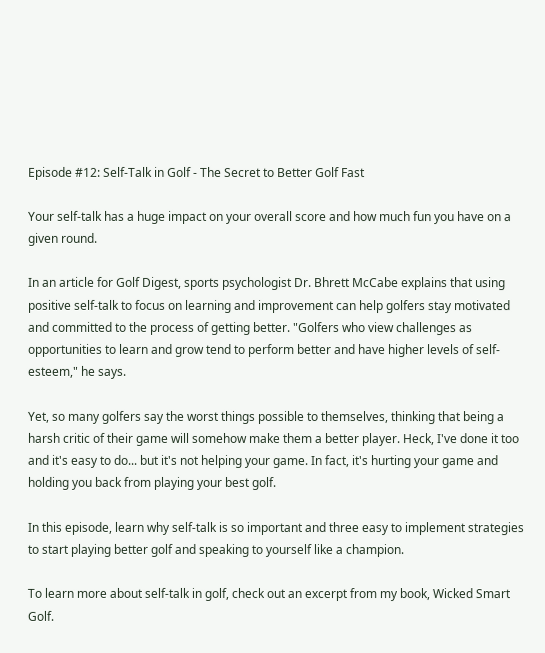Episode #12: Self-Talk in Golf - The Secret to Better Golf Fast

Your self-talk has a huge impact on your overall score and how much fun you have on a given round.

In an article for Golf Digest, sports psychologist Dr. Bhrett McCabe explains that using positive self-talk to focus on learning and improvement can help golfers stay motivated and committed to the process of getting better. "Golfers who view challenges as opportunities to learn and grow tend to perform better and have higher levels of self-esteem," he says.

Yet, so many golfers say the worst things possible to themselves, thinking that being a harsh critic of their game will somehow make them a better player. Heck, I've done it too and it's easy to do... but it's not helping your game. In fact, it's hurting your game and holding you back from playing your best golf.

In this episode, learn why self-talk is so important and three easy to implement strategies to start playing better golf and speaking to yourself like a champion.

To learn more about self-talk in golf, check out an excerpt from my book, Wicked Smart Golf.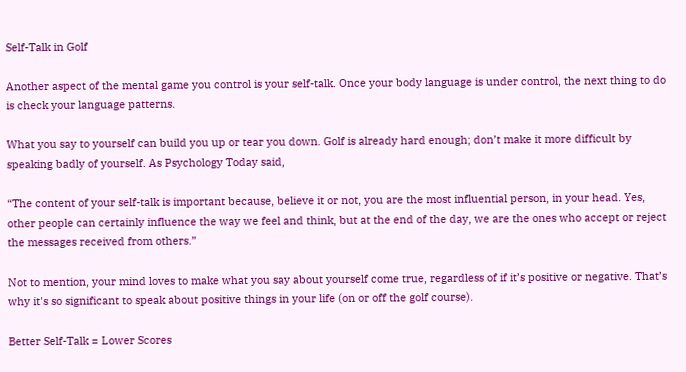Self-Talk in Golf

Another aspect of the mental game you control is your self-talk. Once your body language is under control, the next thing to do is check your language patterns.

What you say to yourself can build you up or tear you down. Golf is already hard enough; don’t make it more difficult by speaking badly of yourself. As Psychology Today said,

“The content of your self-talk is important because, believe it or not, you are the most influential person, in your head. Yes, other people can certainly influence the way we feel and think, but at the end of the day, we are the ones who accept or reject the messages received from others.”

Not to mention, your mind loves to make what you say about yourself come true, regardless of if it’s positive or negative. That’s why it's so significant to speak about positive things in your life (on or off the golf course).

Better Self-Talk = Lower Scores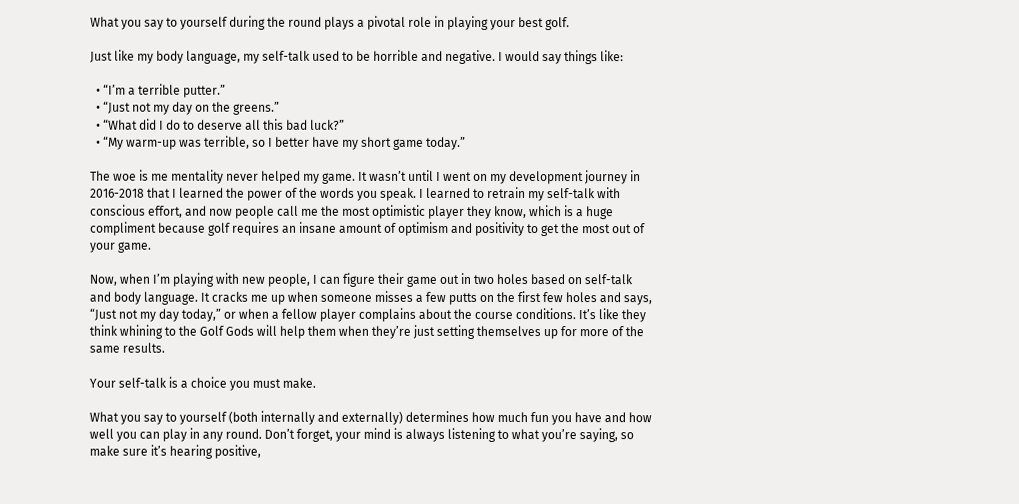What you say to yourself during the round plays a pivotal role in playing your best golf.

Just like my body language, my self-talk used to be horrible and negative. I would say things like:

  • “I’m a terrible putter.”
  • “Just not my day on the greens.”
  • “What did I do to deserve all this bad luck?”
  • “My warm-up was terrible, so I better have my short game today.”

The woe is me mentality never helped my game. It wasn’t until I went on my development journey in 2016-2018 that I learned the power of the words you speak. I learned to retrain my self-talk with conscious effort, and now people call me the most optimistic player they know, which is a huge compliment because golf requires an insane amount of optimism and positivity to get the most out of your game.

Now, when I’m playing with new people, I can figure their game out in two holes based on self-talk and body language. It cracks me up when someone misses a few putts on the first few holes and says, “Just not my day today,” or when a fellow player complains about the course conditions. It’s like they think whining to the Golf Gods will help them when they’re just setting themselves up for more of the same results.

Your self-talk is a choice you must make.

What you say to yourself (both internally and externally) determines how much fun you have and how well you can play in any round. Don’t forget, your mind is always listening to what you’re saying, so make sure it’s hearing positive,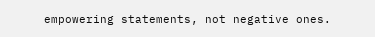empowering statements, not negative ones.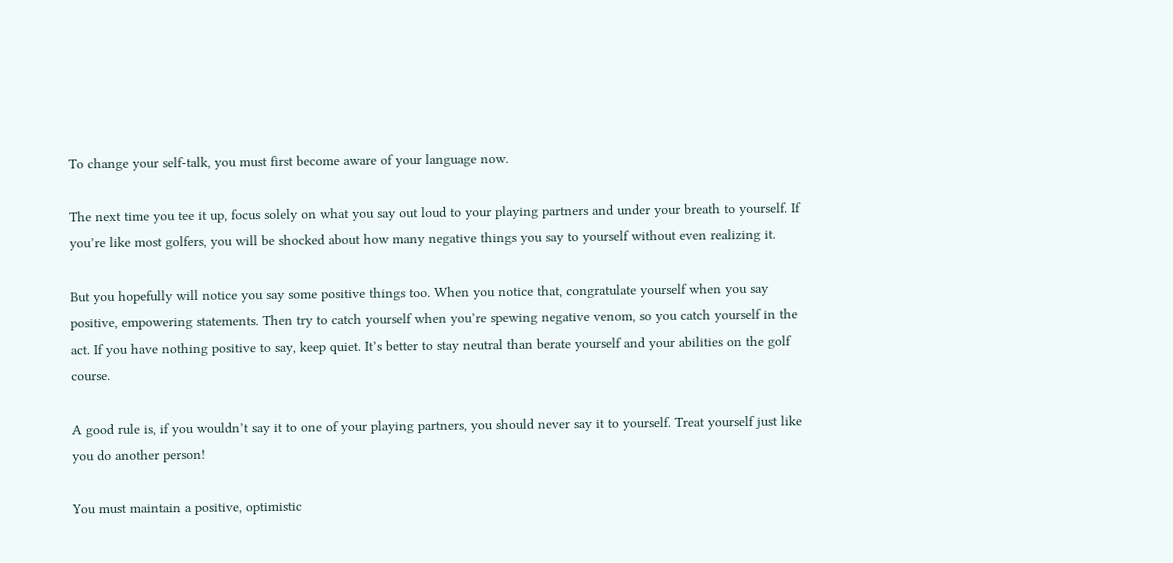To change your self-talk, you must first become aware of your language now.

The next time you tee it up, focus solely on what you say out loud to your playing partners and under your breath to yourself. If you’re like most golfers, you will be shocked about how many negative things you say to yourself without even realizing it.

But you hopefully will notice you say some positive things too. When you notice that, congratulate yourself when you say positive, empowering statements. Then try to catch yourself when you’re spewing negative venom, so you catch yourself in the act. If you have nothing positive to say, keep quiet. It’s better to stay neutral than berate yourself and your abilities on the golf course.

A good rule is, if you wouldn’t say it to one of your playing partners, you should never say it to yourself. Treat yourself just like you do another person!

You must maintain a positive, optimistic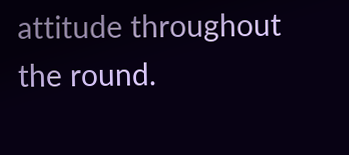attitude throughout the round.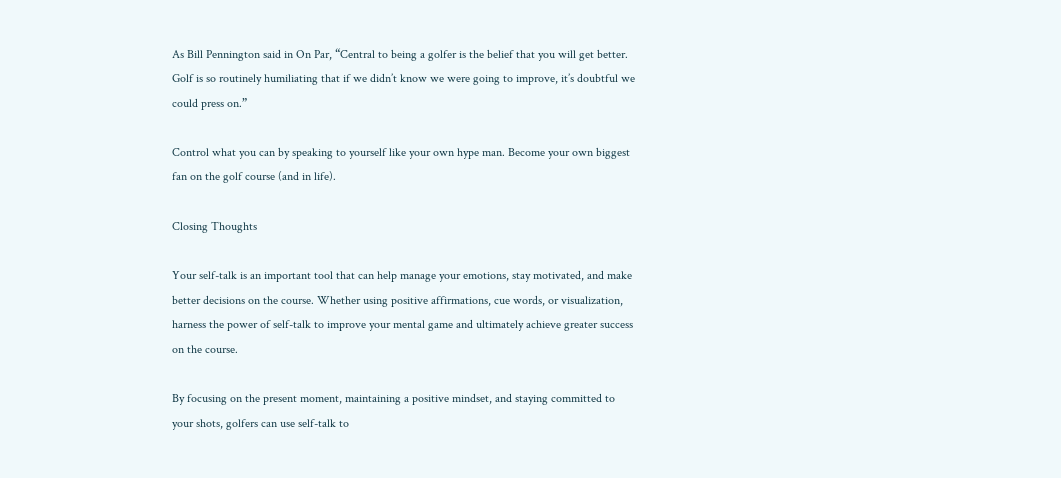As Bill Pennington said in On Par, “Central to being a golfer is the belief that you will get better. Golf is so routinely humiliating that if we didn’t know we were going to improve, it’s doubtful we could press on.”

Control what you can by speaking to yourself like your own hype man. Become your own biggest fan on the golf course (and in life).

Closing Thoughts

Your self-talk is an important tool that can help manage your emotions, stay motivated, and make better decisions on the course. Whether using positive affirmations, cue words, or visualization, harness the power of self-talk to improve your mental game and ultimately achieve greater success on the course.

By focusing on the present moment, maintaining a positive mindset, and staying committed to your shots, golfers can use self-talk to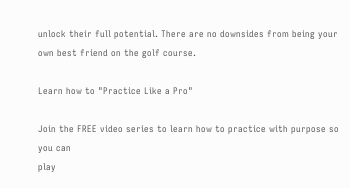unlock their full potential. There are no downsides from being your own best friend on the golf course.

Learn how to "Practice Like a Pro"

Join the FREE video series to learn how to practice with purpose so you can
play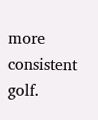more consistent golf.